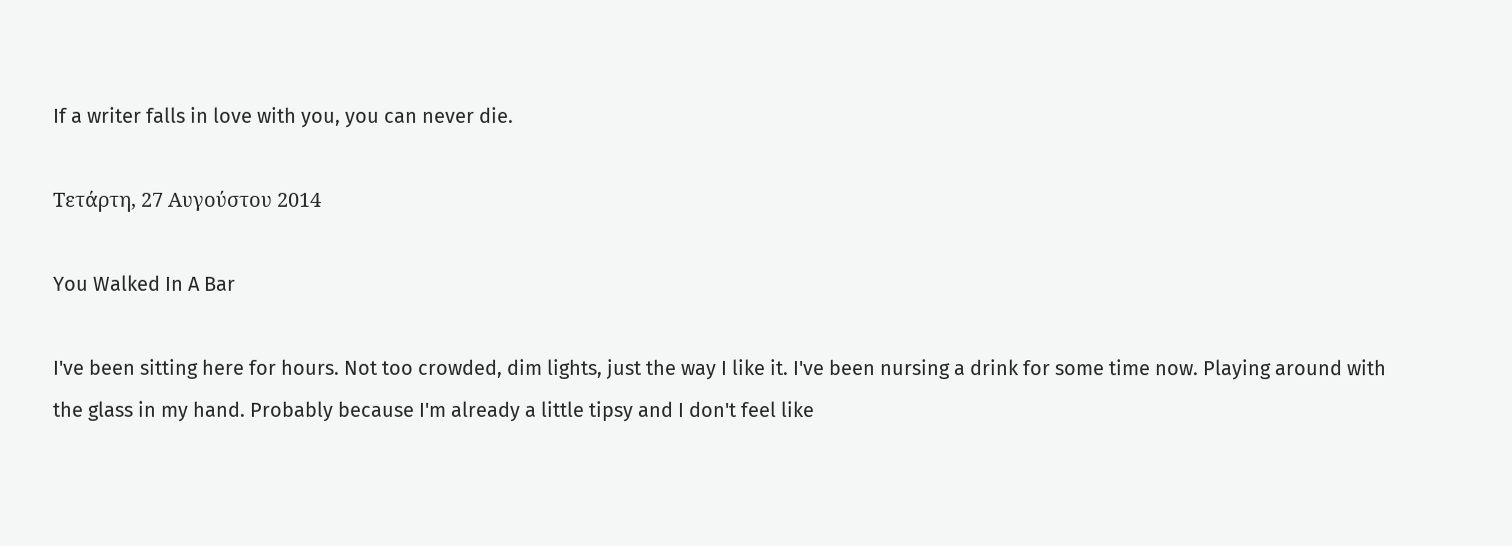If a writer falls in love with you, you can never die.

Τετάρτη, 27 Αυγούστου 2014

You Walked In A Bar

I've been sitting here for hours. Not too crowded, dim lights, just the way I like it. I've been nursing a drink for some time now. Playing around with the glass in my hand. Probably because I'm already a little tipsy and I don't feel like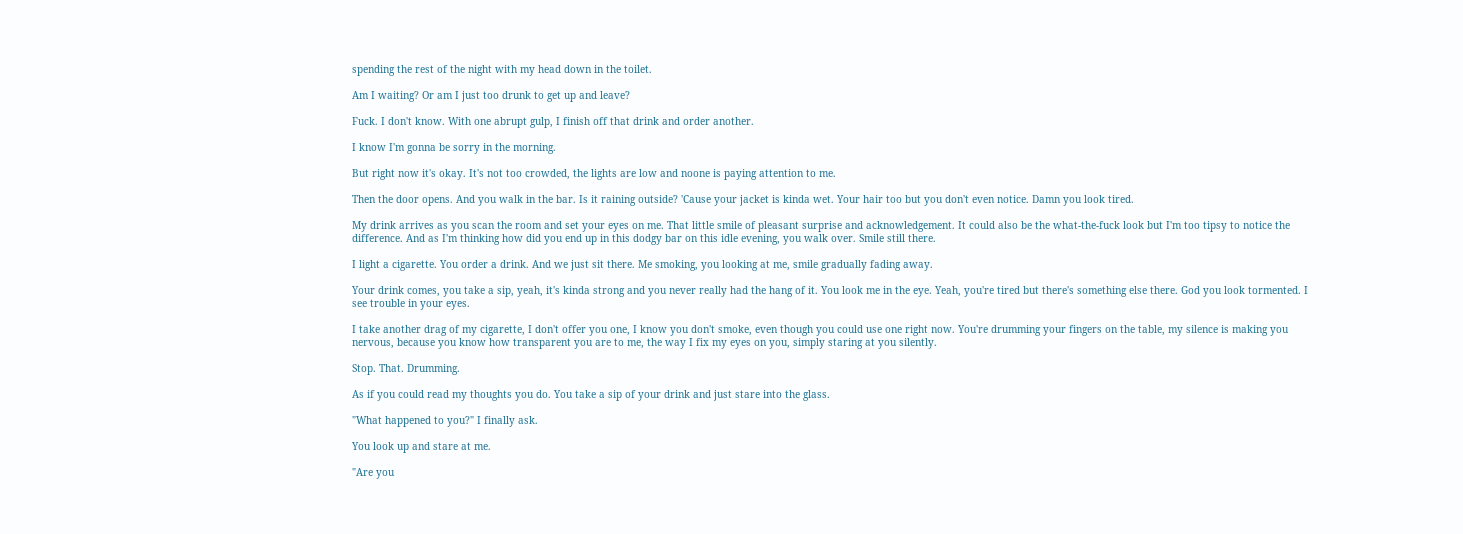spending the rest of the night with my head down in the toilet.

Am I waiting? Or am I just too drunk to get up and leave?

Fuck. I don't know. With one abrupt gulp, I finish off that drink and order another.

I know I'm gonna be sorry in the morning.

But right now it's okay. It's not too crowded, the lights are low and noone is paying attention to me.

Then the door opens. And you walk in the bar. Is it raining outside? 'Cause your jacket is kinda wet. Your hair too but you don't even notice. Damn you look tired.

My drink arrives as you scan the room and set your eyes on me. That little smile of pleasant surprise and acknowledgement. It could also be the what-the-fuck look but I'm too tipsy to notice the difference. And as I'm thinking how did you end up in this dodgy bar on this idle evening, you walk over. Smile still there.

I light a cigarette. You order a drink. And we just sit there. Me smoking, you looking at me, smile gradually fading away.

Your drink comes, you take a sip, yeah, it's kinda strong and you never really had the hang of it. You look me in the eye. Yeah, you're tired but there's something else there. God you look tormented. I see trouble in your eyes.

I take another drag of my cigarette, I don't offer you one, I know you don't smoke, even though you could use one right now. You're drumming your fingers on the table, my silence is making you nervous, because you know how transparent you are to me, the way I fix my eyes on you, simply staring at you silently.

Stop. That. Drumming.

As if you could read my thoughts you do. You take a sip of your drink and just stare into the glass.

"What happened to you?" I finally ask.

You look up and stare at me.

"Are you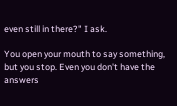even still in there?" I ask.

You open your mouth to say something, but you stop. Even you don't have the answers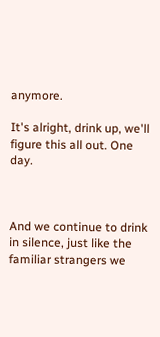anymore.

It's alright, drink up, we'll figure this all out. One day.



And we continue to drink in silence, just like the familiar strangers we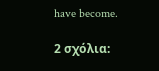have become.

2 σχόλια: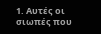1. Αυτές οι σιωπές που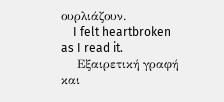ουρλιάζουν.
    I felt heartbroken as I read it.
    Εξαιρετική γραφή και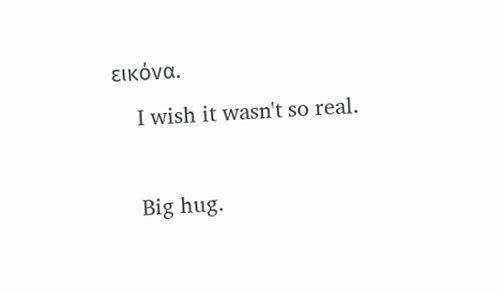εικόνα.
    I wish it wasn't so real.

    Big hug.